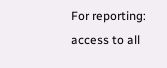For reporting: access to all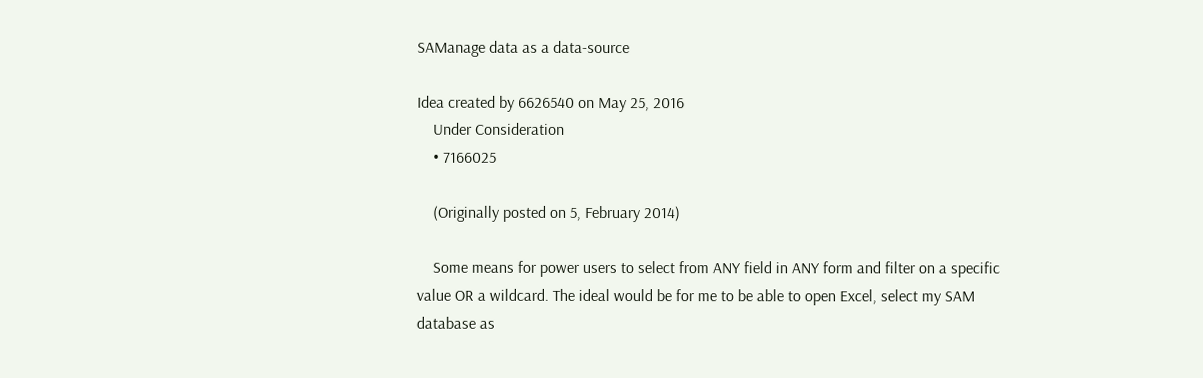SAManage data as a data-source

Idea created by 6626540 on May 25, 2016
    Under Consideration
    • 7166025

    (Originally posted on 5, February 2014)

    Some means for power users to select from ANY field in ANY form and filter on a specific value OR a wildcard. The ideal would be for me to be able to open Excel, select my SAM database as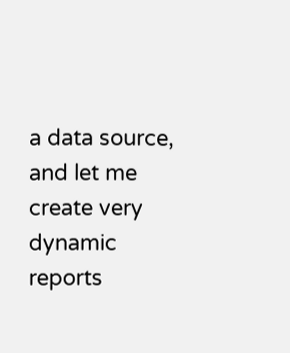a data source, and let me create very dynamic reports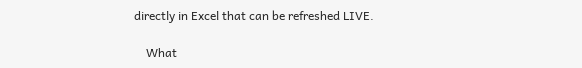directly in Excel that can be refreshed LIVE.

    What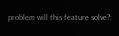problem will this feature solve?: